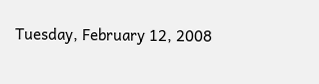Tuesday, February 12, 2008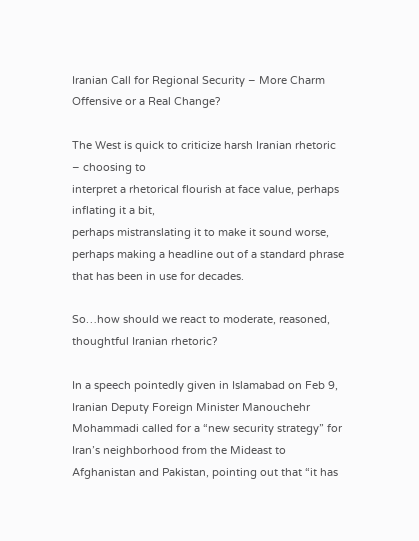Iranian Call for Regional Security – More Charm Offensive or a Real Change?

The West is quick to criticize harsh Iranian rhetoric – choosing to
interpret a rhetorical flourish at face value, perhaps inflating it a bit,
perhaps mistranslating it to make it sound worse, perhaps making a headline out of a standard phrase that has been in use for decades.

So…how should we react to moderate, reasoned, thoughtful Iranian rhetoric?

In a speech pointedly given in Islamabad on Feb 9, Iranian Deputy Foreign Minister Manouchehr Mohammadi called for a “new security strategy” for Iran’s neighborhood from the Mideast to Afghanistan and Pakistan, pointing out that “it has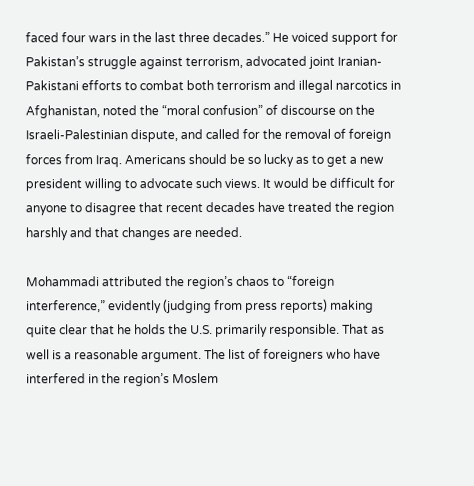faced four wars in the last three decades.” He voiced support for Pakistan’s struggle against terrorism, advocated joint Iranian-Pakistani efforts to combat both terrorism and illegal narcotics in Afghanistan, noted the “moral confusion” of discourse on the Israeli-Palestinian dispute, and called for the removal of foreign forces from Iraq. Americans should be so lucky as to get a new president willing to advocate such views. It would be difficult for anyone to disagree that recent decades have treated the region harshly and that changes are needed.

Mohammadi attributed the region’s chaos to “foreign interference,” evidently (judging from press reports) making quite clear that he holds the U.S. primarily responsible. That as well is a reasonable argument. The list of foreigners who have interfered in the region’s Moslem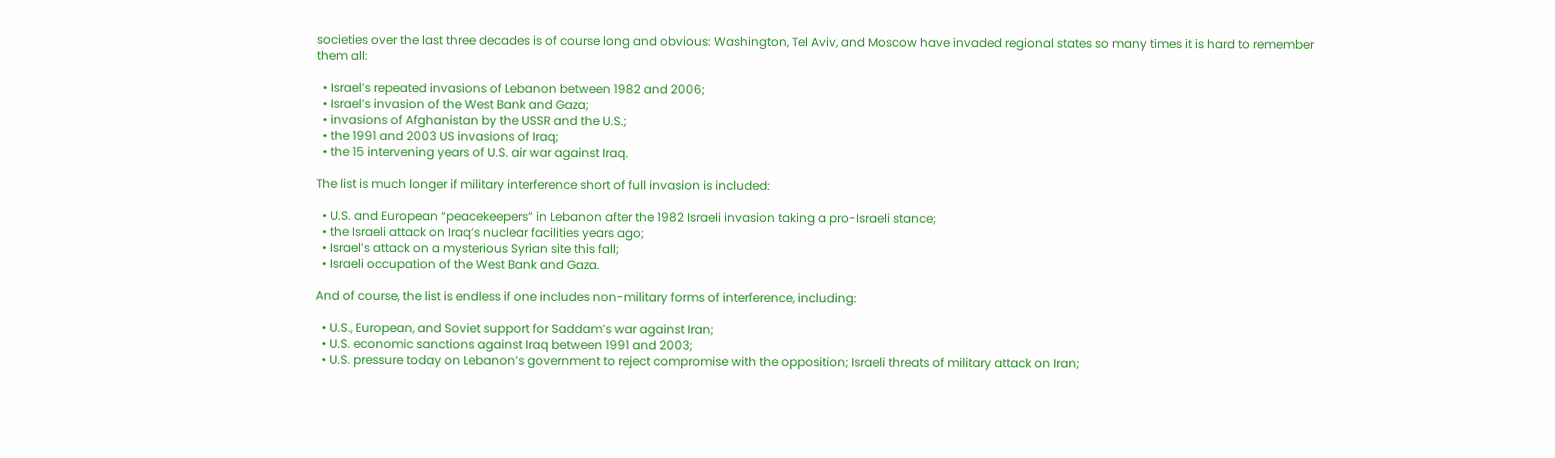societies over the last three decades is of course long and obvious: Washington, Tel Aviv, and Moscow have invaded regional states so many times it is hard to remember them all:

  • Israel’s repeated invasions of Lebanon between 1982 and 2006;
  • Israel’s invasion of the West Bank and Gaza;
  • invasions of Afghanistan by the USSR and the U.S.;
  • the 1991 and 2003 US invasions of Iraq;
  • the 15 intervening years of U.S. air war against Iraq.

The list is much longer if military interference short of full invasion is included:

  • U.S. and European “peacekeepers” in Lebanon after the 1982 Israeli invasion taking a pro-Israeli stance;
  • the Israeli attack on Iraq’s nuclear facilities years ago;
  • Israel’s attack on a mysterious Syrian site this fall;
  • Israeli occupation of the West Bank and Gaza.

And of course, the list is endless if one includes non-military forms of interference, including:

  • U.S., European, and Soviet support for Saddam’s war against Iran;
  • U.S. economic sanctions against Iraq between 1991 and 2003;
  • U.S. pressure today on Lebanon’s government to reject compromise with the opposition; Israeli threats of military attack on Iran;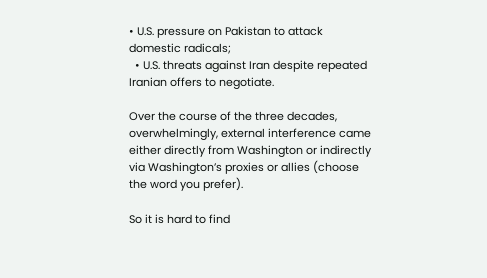• U.S. pressure on Pakistan to attack domestic radicals;
  • U.S. threats against Iran despite repeated Iranian offers to negotiate.

Over the course of the three decades, overwhelmingly, external interference came either directly from Washington or indirectly via Washington’s proxies or allies (choose the word you prefer).

So it is hard to find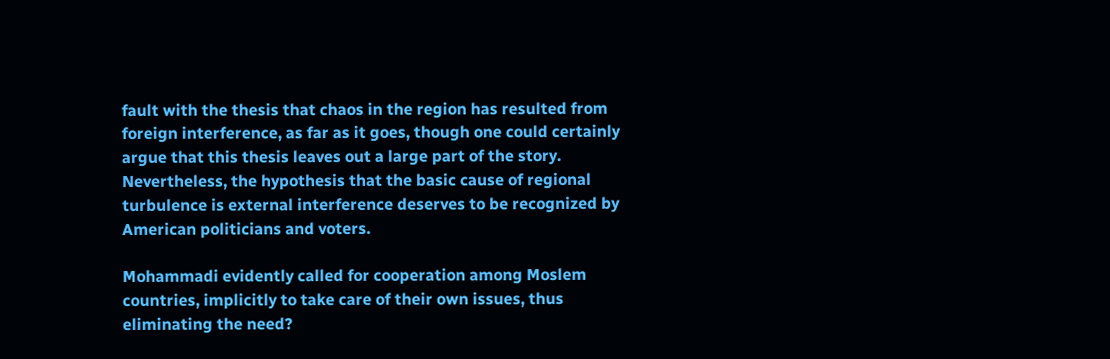fault with the thesis that chaos in the region has resulted from foreign interference, as far as it goes, though one could certainly argue that this thesis leaves out a large part of the story. Nevertheless, the hypothesis that the basic cause of regional turbulence is external interference deserves to be recognized by American politicians and voters.

Mohammadi evidently called for cooperation among Moslem countries, implicitly to take care of their own issues, thus eliminating the need?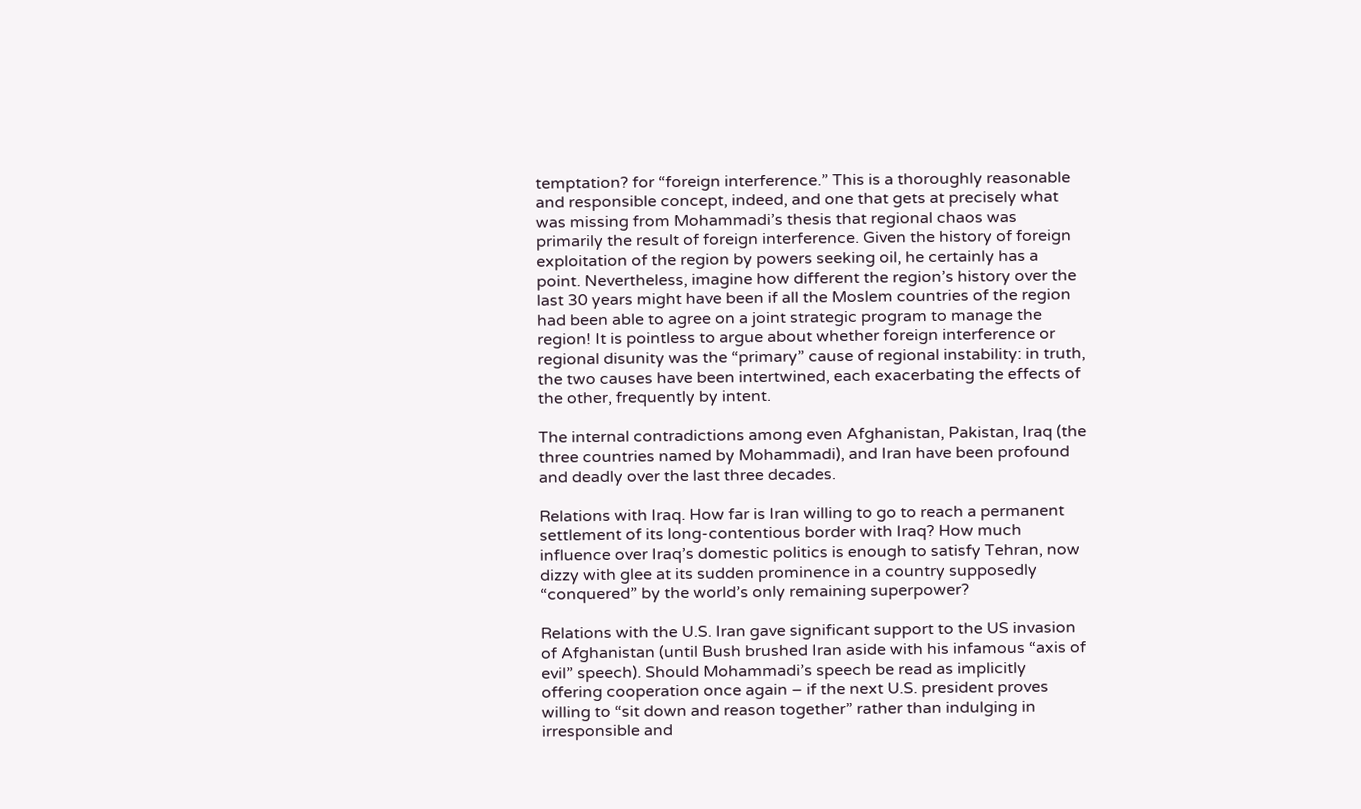temptation? for “foreign interference.” This is a thoroughly reasonable and responsible concept, indeed, and one that gets at precisely what was missing from Mohammadi’s thesis that regional chaos was primarily the result of foreign interference. Given the history of foreign exploitation of the region by powers seeking oil, he certainly has a point. Nevertheless, imagine how different the region’s history over the last 30 years might have been if all the Moslem countries of the region had been able to agree on a joint strategic program to manage the region! It is pointless to argue about whether foreign interference or regional disunity was the “primary” cause of regional instability: in truth, the two causes have been intertwined, each exacerbating the effects of the other, frequently by intent.

The internal contradictions among even Afghanistan, Pakistan, Iraq (the three countries named by Mohammadi), and Iran have been profound and deadly over the last three decades.

Relations with Iraq. How far is Iran willing to go to reach a permanent settlement of its long-contentious border with Iraq? How much influence over Iraq’s domestic politics is enough to satisfy Tehran, now dizzy with glee at its sudden prominence in a country supposedly “conquered” by the world’s only remaining superpower?

Relations with the U.S. Iran gave significant support to the US invasion of Afghanistan (until Bush brushed Iran aside with his infamous “axis of evil” speech). Should Mohammadi’s speech be read as implicitly offering cooperation once again – if the next U.S. president proves willing to “sit down and reason together” rather than indulging in irresponsible and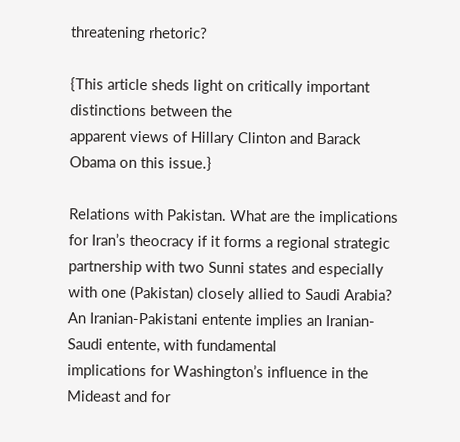threatening rhetoric?

{This article sheds light on critically important distinctions between the
apparent views of Hillary Clinton and Barack Obama on this issue.}

Relations with Pakistan. What are the implications for Iran’s theocracy if it forms a regional strategic partnership with two Sunni states and especially with one (Pakistan) closely allied to Saudi Arabia? An Iranian-Pakistani entente implies an Iranian-Saudi entente, with fundamental
implications for Washington’s influence in the Mideast and for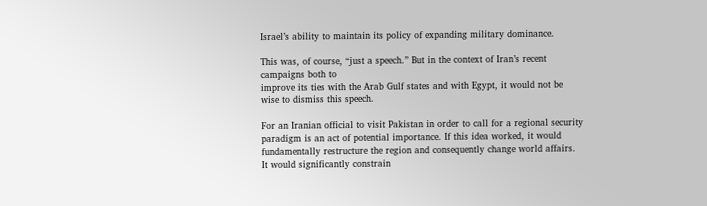Israel’s ability to maintain its policy of expanding military dominance.

This was, of course, “just a speech.” But in the context of Iran’s recent campaigns both to
improve its ties with the Arab Gulf states and with Egypt, it would not be wise to dismiss this speech.

For an Iranian official to visit Pakistan in order to call for a regional security paradigm is an act of potential importance. If this idea worked, it would fundamentally restructure the region and consequently change world affairs. It would significantly constrain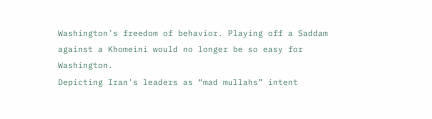Washington’s freedom of behavior. Playing off a Saddam against a Khomeini would no longer be so easy for Washington.
Depicting Iran’s leaders as “mad mullahs” intent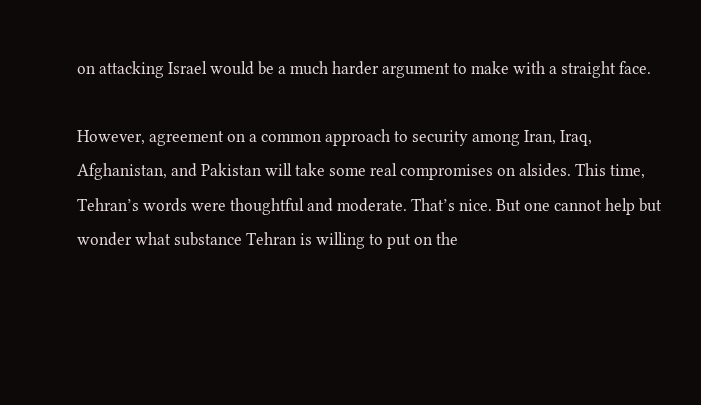on attacking Israel would be a much harder argument to make with a straight face.

However, agreement on a common approach to security among Iran, Iraq, Afghanistan, and Pakistan will take some real compromises on alsides. This time, Tehran’s words were thoughtful and moderate. That’s nice. But one cannot help but wonder what substance Tehran is willing to put on the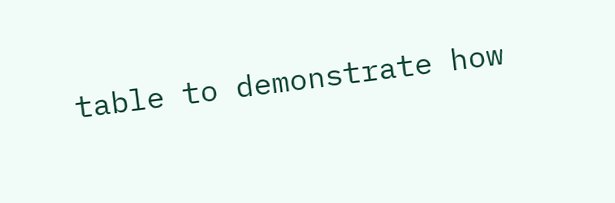table to demonstrate how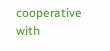cooperative with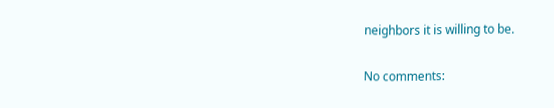neighbors it is willing to be.

No comments: